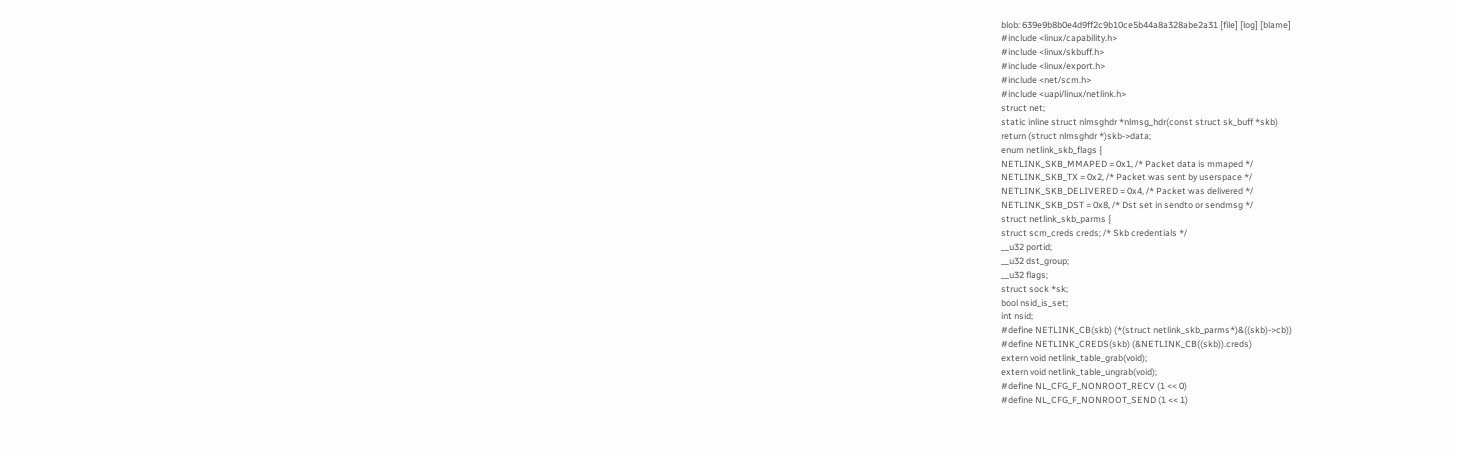blob: 639e9b8b0e4d9ff2c9b10ce5b44a8a328abe2a31 [file] [log] [blame]
#include <linux/capability.h>
#include <linux/skbuff.h>
#include <linux/export.h>
#include <net/scm.h>
#include <uapi/linux/netlink.h>
struct net;
static inline struct nlmsghdr *nlmsg_hdr(const struct sk_buff *skb)
return (struct nlmsghdr *)skb->data;
enum netlink_skb_flags {
NETLINK_SKB_MMAPED = 0x1, /* Packet data is mmaped */
NETLINK_SKB_TX = 0x2, /* Packet was sent by userspace */
NETLINK_SKB_DELIVERED = 0x4, /* Packet was delivered */
NETLINK_SKB_DST = 0x8, /* Dst set in sendto or sendmsg */
struct netlink_skb_parms {
struct scm_creds creds; /* Skb credentials */
__u32 portid;
__u32 dst_group;
__u32 flags;
struct sock *sk;
bool nsid_is_set;
int nsid;
#define NETLINK_CB(skb) (*(struct netlink_skb_parms*)&((skb)->cb))
#define NETLINK_CREDS(skb) (&NETLINK_CB((skb)).creds)
extern void netlink_table_grab(void);
extern void netlink_table_ungrab(void);
#define NL_CFG_F_NONROOT_RECV (1 << 0)
#define NL_CFG_F_NONROOT_SEND (1 << 1)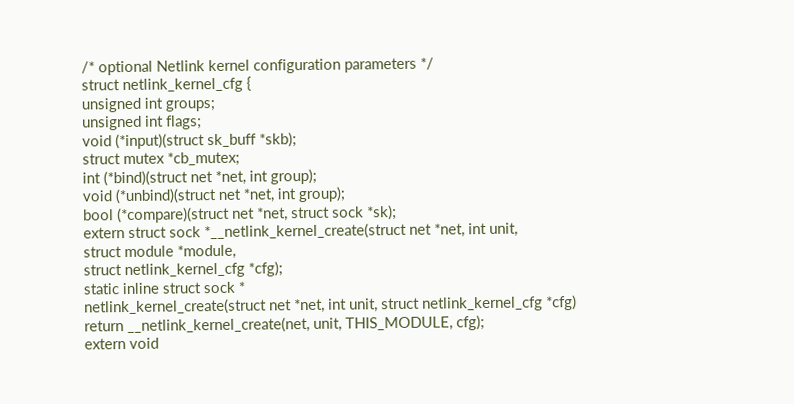/* optional Netlink kernel configuration parameters */
struct netlink_kernel_cfg {
unsigned int groups;
unsigned int flags;
void (*input)(struct sk_buff *skb);
struct mutex *cb_mutex;
int (*bind)(struct net *net, int group);
void (*unbind)(struct net *net, int group);
bool (*compare)(struct net *net, struct sock *sk);
extern struct sock *__netlink_kernel_create(struct net *net, int unit,
struct module *module,
struct netlink_kernel_cfg *cfg);
static inline struct sock *
netlink_kernel_create(struct net *net, int unit, struct netlink_kernel_cfg *cfg)
return __netlink_kernel_create(net, unit, THIS_MODULE, cfg);
extern void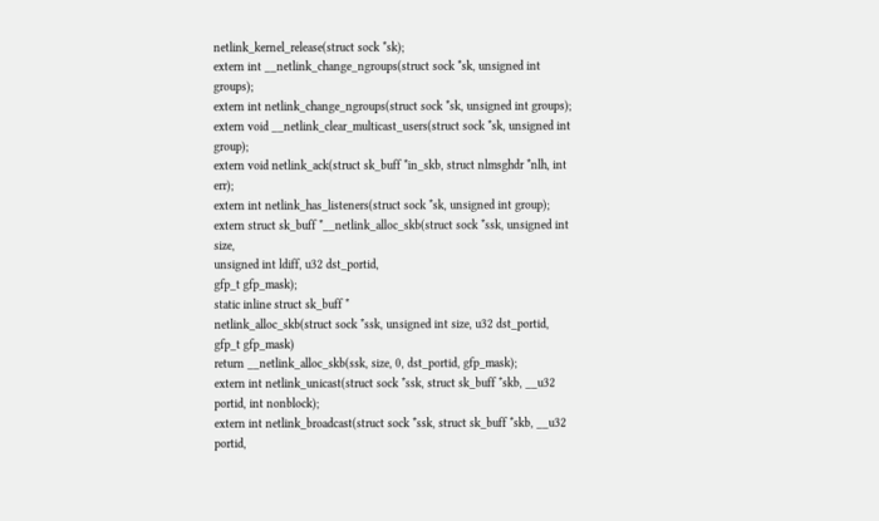netlink_kernel_release(struct sock *sk);
extern int __netlink_change_ngroups(struct sock *sk, unsigned int groups);
extern int netlink_change_ngroups(struct sock *sk, unsigned int groups);
extern void __netlink_clear_multicast_users(struct sock *sk, unsigned int group);
extern void netlink_ack(struct sk_buff *in_skb, struct nlmsghdr *nlh, int err);
extern int netlink_has_listeners(struct sock *sk, unsigned int group);
extern struct sk_buff *__netlink_alloc_skb(struct sock *ssk, unsigned int size,
unsigned int ldiff, u32 dst_portid,
gfp_t gfp_mask);
static inline struct sk_buff *
netlink_alloc_skb(struct sock *ssk, unsigned int size, u32 dst_portid,
gfp_t gfp_mask)
return __netlink_alloc_skb(ssk, size, 0, dst_portid, gfp_mask);
extern int netlink_unicast(struct sock *ssk, struct sk_buff *skb, __u32 portid, int nonblock);
extern int netlink_broadcast(struct sock *ssk, struct sk_buff *skb, __u32 portid,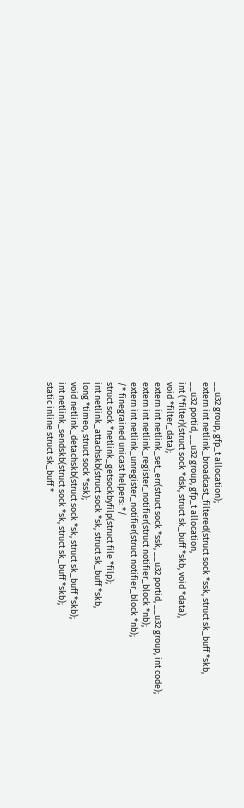__u32 group, gfp_t allocation);
extern int netlink_broadcast_filtered(struct sock *ssk, struct sk_buff *skb,
__u32 portid, __u32 group, gfp_t allocation,
int (*filter)(struct sock *dsk, struct sk_buff *skb, void *data),
void *filter_data);
extern int netlink_set_err(struct sock *ssk, __u32 portid, __u32 group, int code);
extern int netlink_register_notifier(struct notifier_block *nb);
extern int netlink_unregister_notifier(struct notifier_block *nb);
/* finegrained unicast helpers: */
struct sock *netlink_getsockbyfilp(struct file *filp);
int netlink_attachskb(struct sock *sk, struct sk_buff *skb,
long *timeo, struct sock *ssk);
void netlink_detachskb(struct sock *sk, struct sk_buff *skb);
int netlink_sendskb(struct sock *sk, struct sk_buff *skb);
static inline struct sk_buff *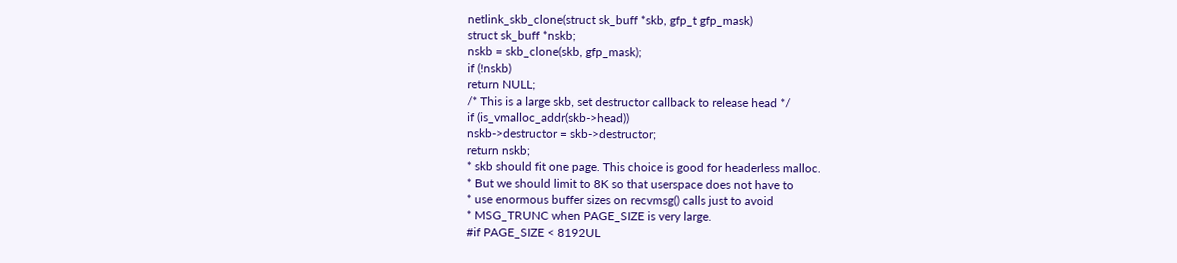netlink_skb_clone(struct sk_buff *skb, gfp_t gfp_mask)
struct sk_buff *nskb;
nskb = skb_clone(skb, gfp_mask);
if (!nskb)
return NULL;
/* This is a large skb, set destructor callback to release head */
if (is_vmalloc_addr(skb->head))
nskb->destructor = skb->destructor;
return nskb;
* skb should fit one page. This choice is good for headerless malloc.
* But we should limit to 8K so that userspace does not have to
* use enormous buffer sizes on recvmsg() calls just to avoid
* MSG_TRUNC when PAGE_SIZE is very large.
#if PAGE_SIZE < 8192UL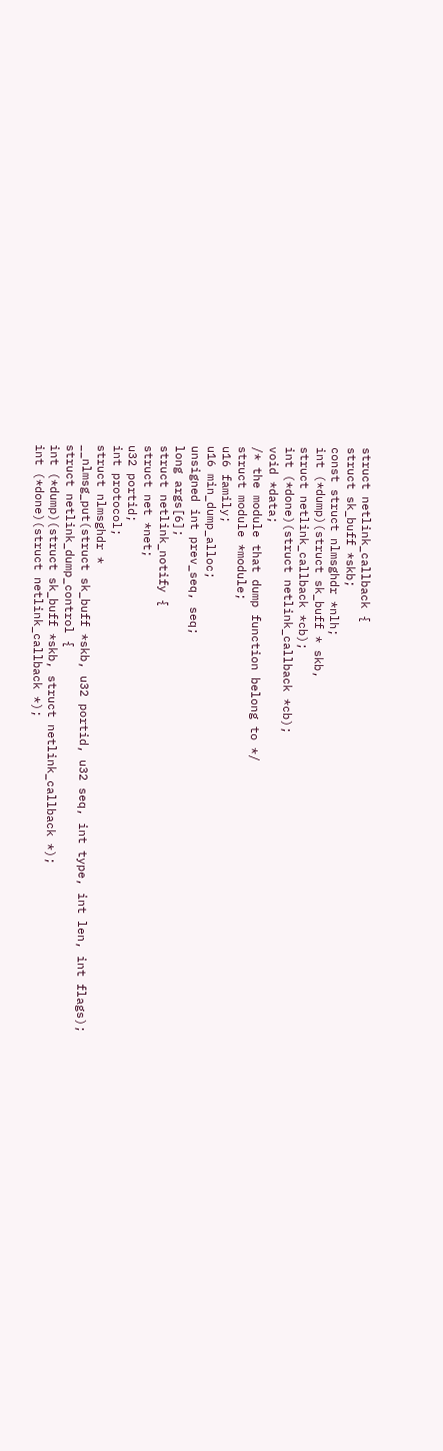struct netlink_callback {
struct sk_buff *skb;
const struct nlmsghdr *nlh;
int (*dump)(struct sk_buff * skb,
struct netlink_callback *cb);
int (*done)(struct netlink_callback *cb);
void *data;
/* the module that dump function belong to */
struct module *module;
u16 family;
u16 min_dump_alloc;
unsigned int prev_seq, seq;
long args[6];
struct netlink_notify {
struct net *net;
u32 portid;
int protocol;
struct nlmsghdr *
__nlmsg_put(struct sk_buff *skb, u32 portid, u32 seq, int type, int len, int flags);
struct netlink_dump_control {
int (*dump)(struct sk_buff *skb, struct netlink_callback *);
int (*done)(struct netlink_callback *);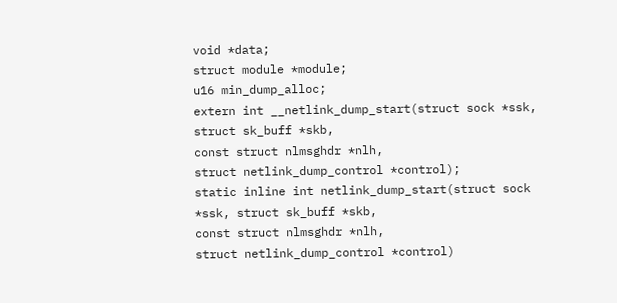void *data;
struct module *module;
u16 min_dump_alloc;
extern int __netlink_dump_start(struct sock *ssk, struct sk_buff *skb,
const struct nlmsghdr *nlh,
struct netlink_dump_control *control);
static inline int netlink_dump_start(struct sock *ssk, struct sk_buff *skb,
const struct nlmsghdr *nlh,
struct netlink_dump_control *control)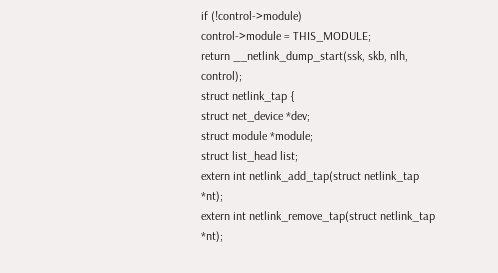if (!control->module)
control->module = THIS_MODULE;
return __netlink_dump_start(ssk, skb, nlh, control);
struct netlink_tap {
struct net_device *dev;
struct module *module;
struct list_head list;
extern int netlink_add_tap(struct netlink_tap *nt);
extern int netlink_remove_tap(struct netlink_tap *nt);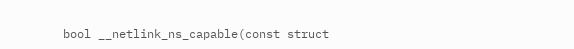bool __netlink_ns_capable(const struct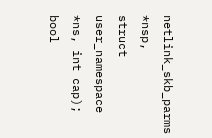netlink_skb_parms *nsp,
struct user_namespace *ns, int cap);
bool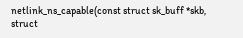netlink_ns_capable(const struct sk_buff *skb,
struct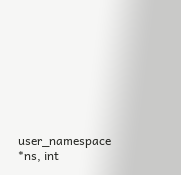user_namespace *ns, int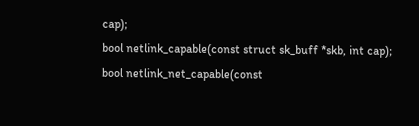cap);
bool netlink_capable(const struct sk_buff *skb, int cap);
bool netlink_net_capable(const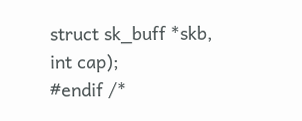struct sk_buff *skb, int cap);
#endif /*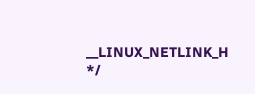__LINUX_NETLINK_H */